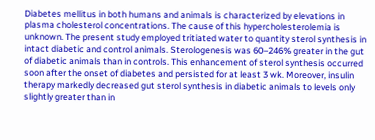Diabetes mellitus in both humans and animals is characterized by elevations in plasma cholesterol concentrations. The cause of this hypercholesterolemia is unknown. The present study employed tritiated water to quantity sterol synthesis in intact diabetic and control animals. Sterologenesis was 60–246% greater in the gut of diabetic animals than in controls. This enhancement of sterol synthesis occurred soon after the onset of diabetes and persisted for at least 3 wk. Moreover, insulin therapy markedly decreased gut sterol synthesis in diabetic animals to levels only slightly greater than in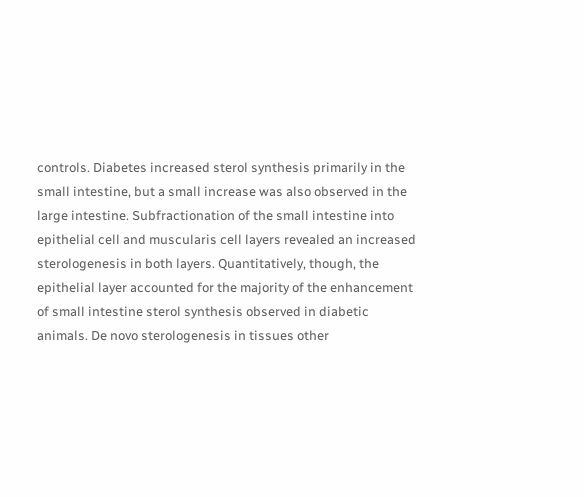controls. Diabetes increased sterol synthesis primarily in the small intestine, but a small increase was also observed in the large intestine. Subfractionation of the small intestine into epithelial cell and muscularis cell layers revealed an increased sterologenesis in both layers. Quantitatively, though, the epithelial layer accounted for the majority of the enhancement of small intestine sterol synthesis observed in diabetic animals. De novo sterologenesis in tissues other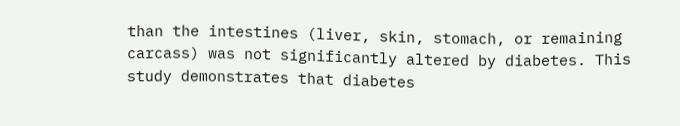than the intestines (liver, skin, stomach, or remaining carcass) was not significantly altered by diabetes. This study demonstrates that diabetes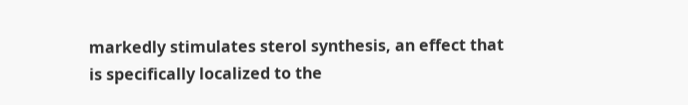markedly stimulates sterol synthesis, an effect that is specifically localized to the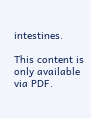intestines.

This content is only available via PDF.